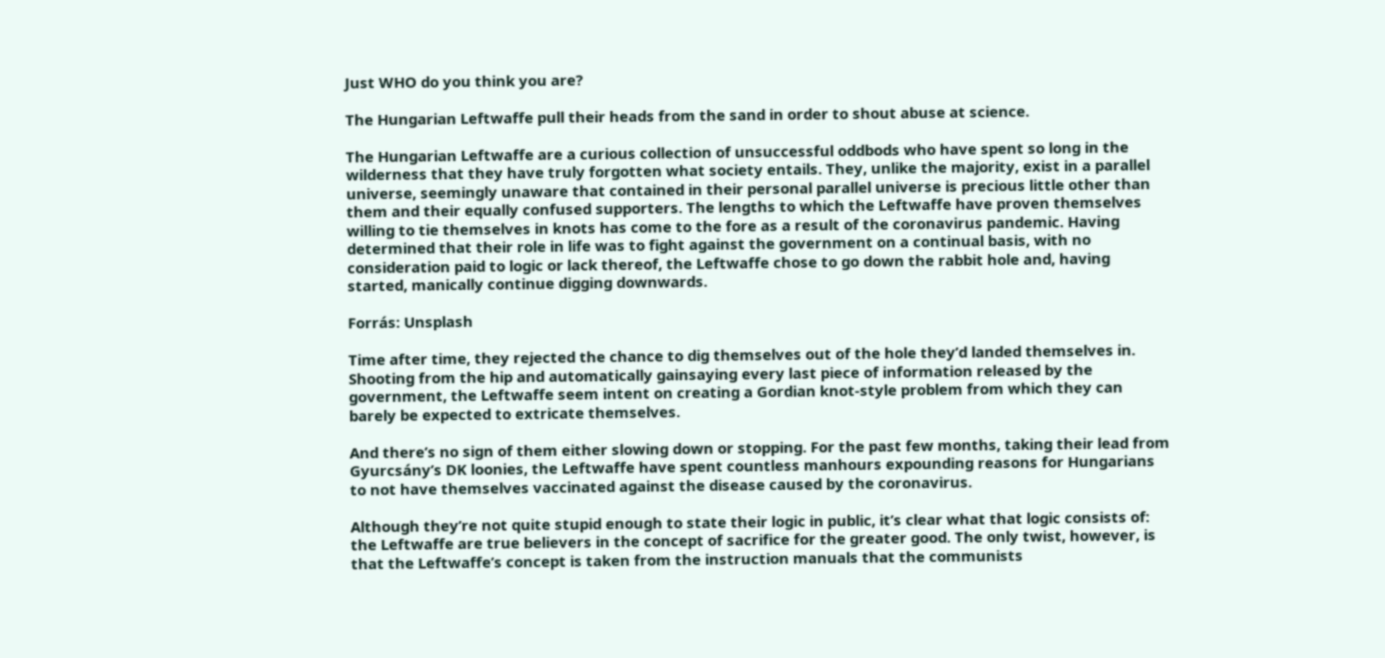Just WHO do you think you are?

The Hungarian Leftwaffe pull their heads from the sand in order to shout abuse at science.

The Hungarian Leftwaffe are a curious collection of unsuccessful oddbods who have spent so long in the wilderness that they have truly forgotten what society entails. They, unlike the majority, exist in a parallel universe, seemingly unaware that contained in their personal parallel universe is precious little other than them and their equally confused supporters. The lengths to which the Leftwaffe have proven themselves willing to tie themselves in knots has come to the fore as a result of the coronavirus pandemic. Having determined that their role in life was to fight against the government on a continual basis, with no consideration paid to logic or lack thereof, the Leftwaffe chose to go down the rabbit hole and, having started, manically continue digging downwards.

Forrás: Unsplash

Time after time, they rejected the chance to dig themselves out of the hole they’d landed themselves in. Shooting from the hip and automatically gainsaying every last piece of information released by the government, the Leftwaffe seem intent on creating a Gordian knot-style problem from which they can barely be expected to extricate themselves.

And there’s no sign of them either slowing down or stopping. For the past few months, taking their lead from Gyurcsány’s DK loonies, the Leftwaffe have spent countless manhours expounding reasons for Hungarians to not have themselves vaccinated against the disease caused by the coronavirus.

Although they’re not quite stupid enough to state their logic in public, it’s clear what that logic consists of: the Leftwaffe are true believers in the concept of sacrifice for the greater good. The only twist, however, is that the Leftwaffe’s concept is taken from the instruction manuals that the communists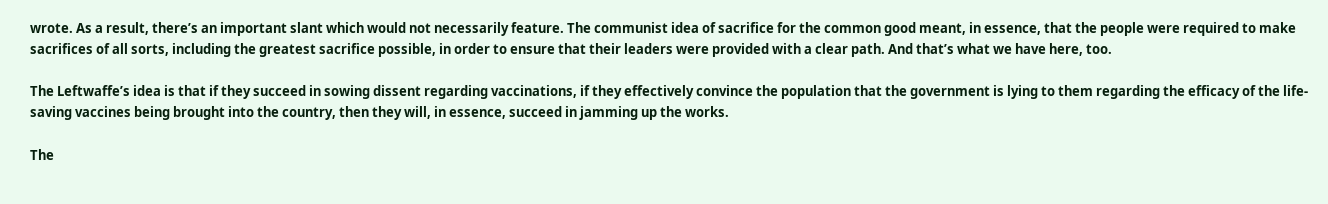wrote. As a result, there’s an important slant which would not necessarily feature. The communist idea of sacrifice for the common good meant, in essence, that the people were required to make sacrifices of all sorts, including the greatest sacrifice possible, in order to ensure that their leaders were provided with a clear path. And that’s what we have here, too.

The Leftwaffe’s idea is that if they succeed in sowing dissent regarding vaccinations, if they effectively convince the population that the government is lying to them regarding the efficacy of the life-saving vaccines being brought into the country, then they will, in essence, succeed in jamming up the works.

The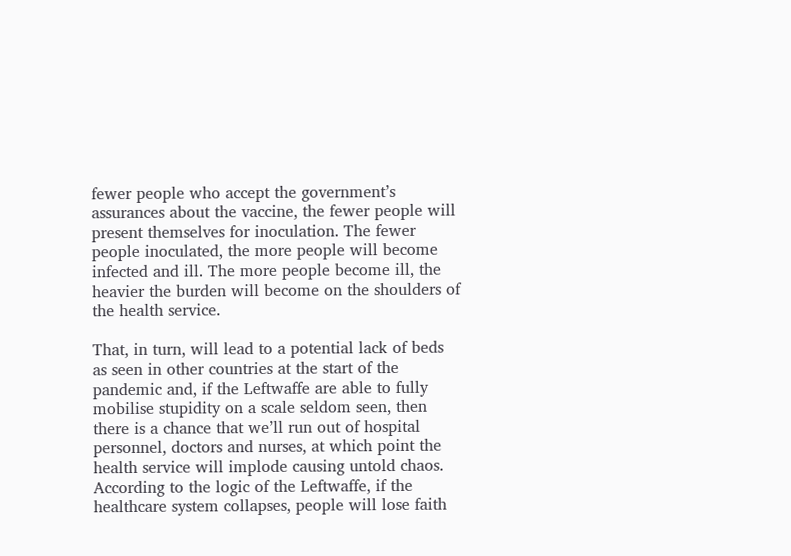fewer people who accept the government’s assurances about the vaccine, the fewer people will present themselves for inoculation. The fewer people inoculated, the more people will become infected and ill. The more people become ill, the heavier the burden will become on the shoulders of the health service.

That, in turn, will lead to a potential lack of beds as seen in other countries at the start of the pandemic and, if the Leftwaffe are able to fully mobilise stupidity on a scale seldom seen, then there is a chance that we’ll run out of hospital personnel, doctors and nurses, at which point the health service will implode causing untold chaos. According to the logic of the Leftwaffe, if the healthcare system collapses, people will lose faith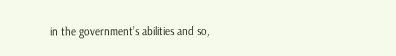in the government’s abilities and so,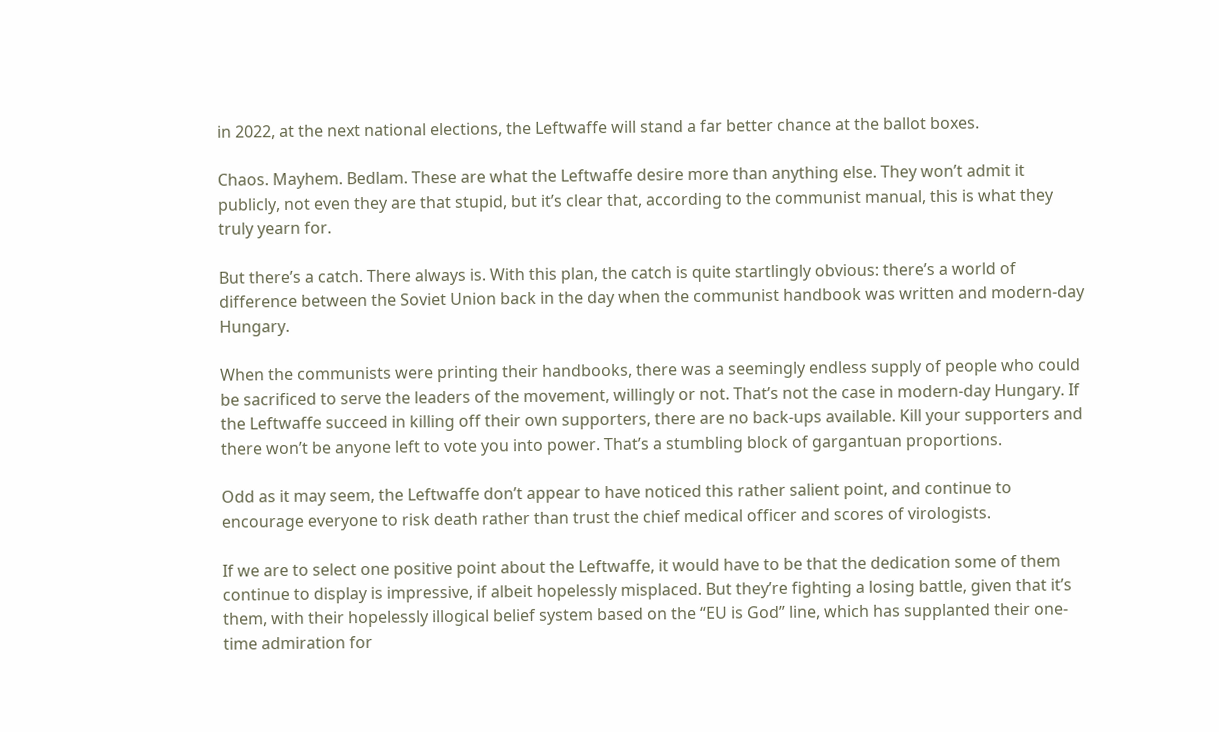in 2022, at the next national elections, the Leftwaffe will stand a far better chance at the ballot boxes.

Chaos. Mayhem. Bedlam. These are what the Leftwaffe desire more than anything else. They won’t admit it publicly, not even they are that stupid, but it’s clear that, according to the communist manual, this is what they truly yearn for.

But there’s a catch. There always is. With this plan, the catch is quite startlingly obvious: there’s a world of difference between the Soviet Union back in the day when the communist handbook was written and modern-day Hungary.

When the communists were printing their handbooks, there was a seemingly endless supply of people who could be sacrificed to serve the leaders of the movement, willingly or not. That’s not the case in modern-day Hungary. If the Leftwaffe succeed in killing off their own supporters, there are no back-ups available. Kill your supporters and there won’t be anyone left to vote you into power. That’s a stumbling block of gargantuan proportions.

Odd as it may seem, the Leftwaffe don’t appear to have noticed this rather salient point, and continue to encourage everyone to risk death rather than trust the chief medical officer and scores of virologists.

If we are to select one positive point about the Leftwaffe, it would have to be that the dedication some of them continue to display is impressive, if albeit hopelessly misplaced. But they’re fighting a losing battle, given that it’s them, with their hopelessly illogical belief system based on the “EU is God” line, which has supplanted their one-time admiration for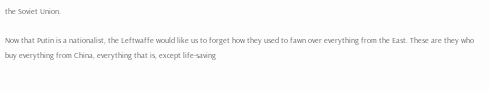the Soviet Union.

Now that Putin is a nationalist, the Leftwaffe would like us to forget how they used to fawn over everything from the East. These are they who buy everything from China, everything that is, except life-saving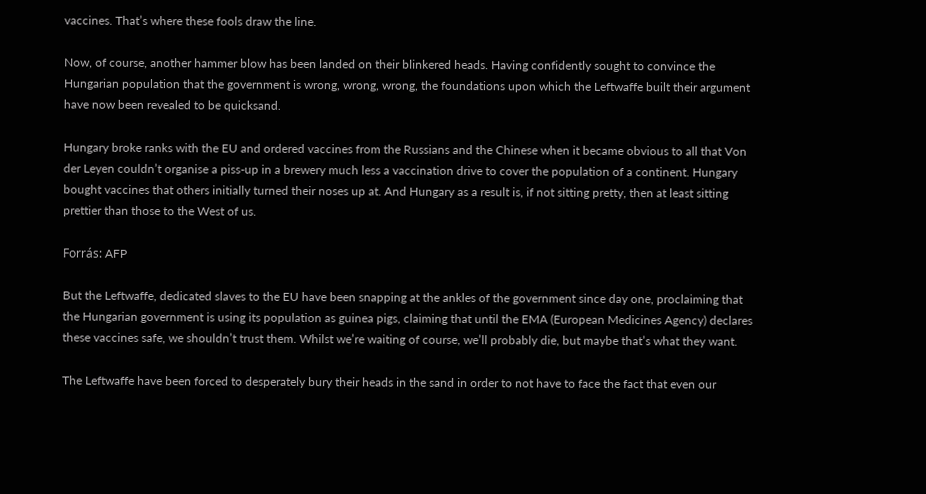vaccines. That’s where these fools draw the line.

Now, of course, another hammer blow has been landed on their blinkered heads. Having confidently sought to convince the Hungarian population that the government is wrong, wrong, wrong, the foundations upon which the Leftwaffe built their argument have now been revealed to be quicksand.

Hungary broke ranks with the EU and ordered vaccines from the Russians and the Chinese when it became obvious to all that Von der Leyen couldn’t organise a piss-up in a brewery much less a vaccination drive to cover the population of a continent. Hungary bought vaccines that others initially turned their noses up at. And Hungary as a result is, if not sitting pretty, then at least sitting prettier than those to the West of us.

Forrás: AFP

But the Leftwaffe, dedicated slaves to the EU have been snapping at the ankles of the government since day one, proclaiming that the Hungarian government is using its population as guinea pigs, claiming that until the EMA (European Medicines Agency) declares these vaccines safe, we shouldn’t trust them. Whilst we’re waiting of course, we’ll probably die, but maybe that’s what they want.

The Leftwaffe have been forced to desperately bury their heads in the sand in order to not have to face the fact that even our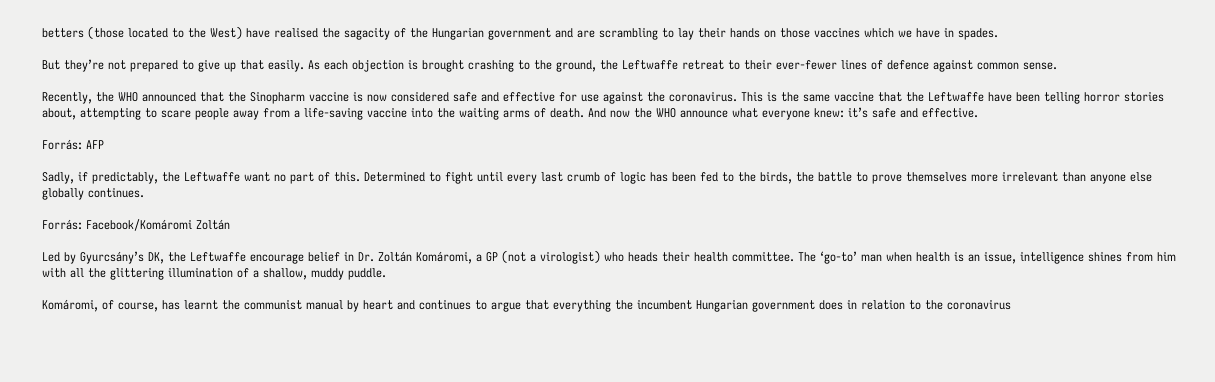betters (those located to the West) have realised the sagacity of the Hungarian government and are scrambling to lay their hands on those vaccines which we have in spades.

But they’re not prepared to give up that easily. As each objection is brought crashing to the ground, the Leftwaffe retreat to their ever-fewer lines of defence against common sense.

Recently, the WHO announced that the Sinopharm vaccine is now considered safe and effective for use against the coronavirus. This is the same vaccine that the Leftwaffe have been telling horror stories about, attempting to scare people away from a life-saving vaccine into the waiting arms of death. And now the WHO announce what everyone knew: it’s safe and effective.

Forrás: AFP

Sadly, if predictably, the Leftwaffe want no part of this. Determined to fight until every last crumb of logic has been fed to the birds, the battle to prove themselves more irrelevant than anyone else globally continues.

Forrás: Facebook/Komáromi Zoltán

Led by Gyurcsány’s DK, the Leftwaffe encourage belief in Dr. Zoltán Komáromi, a GP (not a virologist) who heads their health committee. The ‘go-to’ man when health is an issue, intelligence shines from him with all the glittering illumination of a shallow, muddy puddle.

Komáromi, of course, has learnt the communist manual by heart and continues to argue that everything the incumbent Hungarian government does in relation to the coronavirus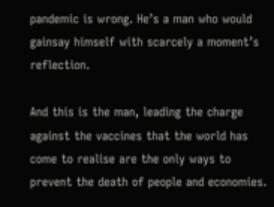pandemic is wrong. He’s a man who would gainsay himself with scarcely a moment’s reflection.

And this is the man, leading the charge against the vaccines that the world has come to realise are the only ways to prevent the death of people and economies.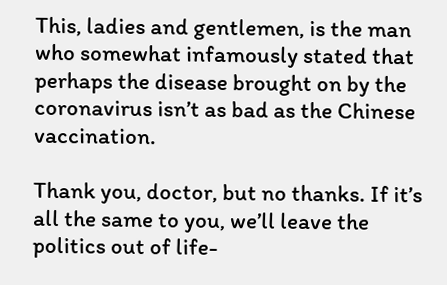This, ladies and gentlemen, is the man who somewhat infamously stated that perhaps the disease brought on by the coronavirus isn’t as bad as the Chinese vaccination.

Thank you, doctor, but no thanks. If it’s all the same to you, we’ll leave the politics out of life-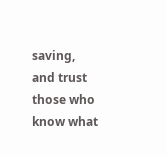saving, and trust those who know what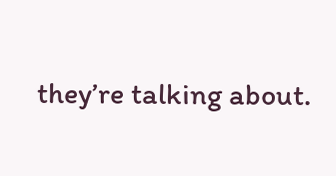they’re talking about.